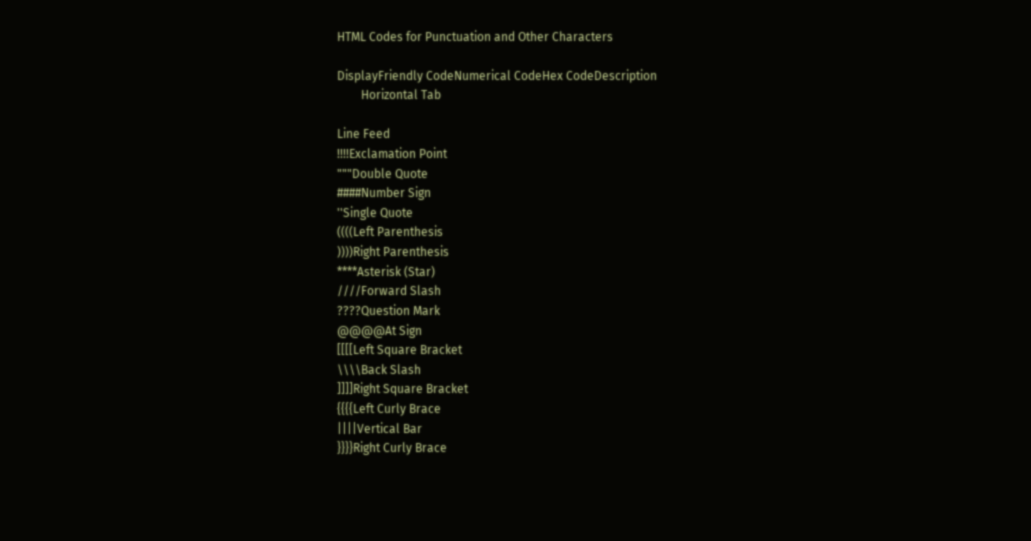HTML Codes for Punctuation and Other Characters

DisplayFriendly CodeNumerical CodeHex CodeDescription
        Horizontal Tab

Line Feed
!!!!Exclamation Point
"""Double Quote
####Number Sign
''Single Quote
((((Left Parenthesis
))))Right Parenthesis
****Asterisk (Star)
////Forward Slash
????Question Mark
@@@@At Sign
[[[[Left Square Bracket
\\\\Back Slash
]]]]Right Square Bracket
{{{{Left Curly Brace
||||Vertical Bar
}}}}Right Curly Brace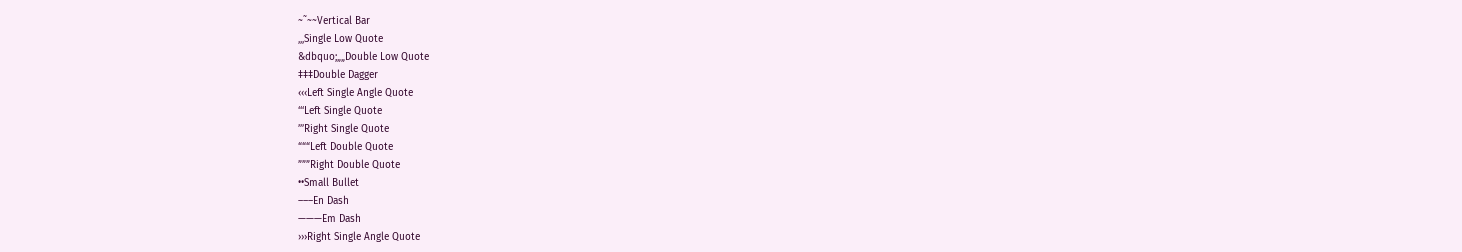~˜~~Vertical Bar
‚‚‚Single Low Quote
&dbquo;„„Double Low Quote
‡‡‡Double Dagger
‹‹‹Left Single Angle Quote
‘‘‘Left Single Quote
’’’Right Single Quote
“““Left Double Quote
”””Right Double Quote
••Small Bullet
–––En Dash
———Em Dash
›››Right Single Angle Quote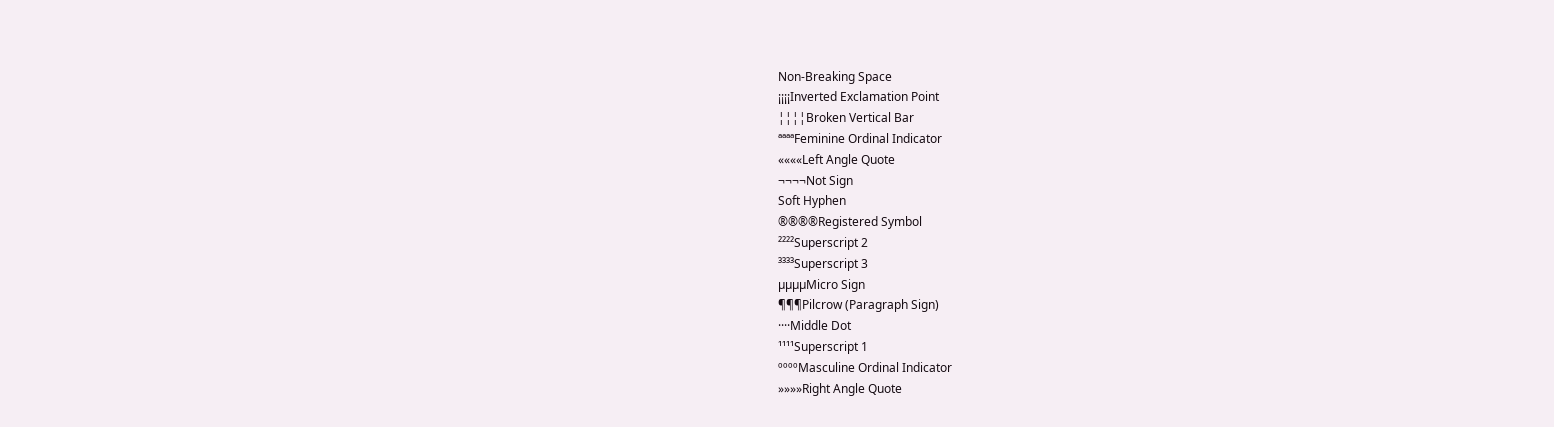Non-Breaking Space
¡¡¡¡Inverted Exclamation Point
¦¦¦¦Broken Vertical Bar
ªªªªFeminine Ordinal Indicator
««««Left Angle Quote
¬¬¬¬Not Sign
Soft Hyphen
®®®®Registered Symbol
²²²²Superscript 2
³³³³Superscript 3
µµµµMicro Sign
¶¶¶Pilcrow (Paragraph Sign)
····Middle Dot
¹¹¹¹Superscript 1
ººººMasculine Ordinal Indicator
»»»»Right Angle Quote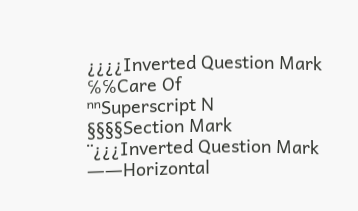¿¿¿¿Inverted Question Mark
℅℅Care Of
ⁿⁿSuperscript N
§§§§Section Mark
¨¿¿¿Inverted Question Mark
――Horizontal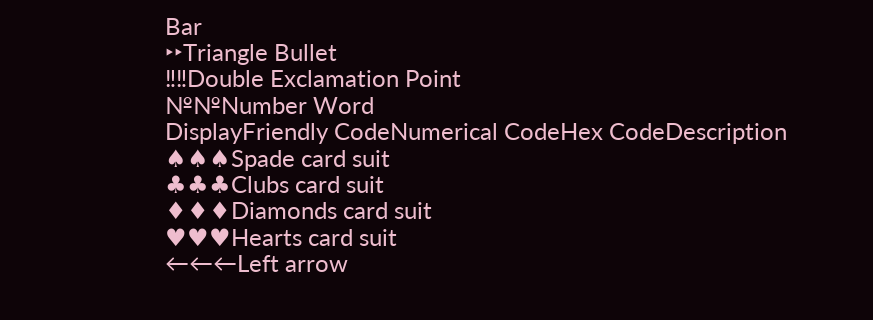Bar
‣‣Triangle Bullet
‼‼Double Exclamation Point
№№Number Word
DisplayFriendly CodeNumerical CodeHex CodeDescription
♠♠♠Spade card suit
♣♣♣Clubs card suit
♦♦♦Diamonds card suit
♥♥♥Hearts card suit
←←←Left arrow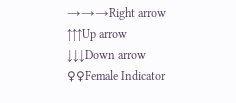→→→Right arrow
↑↑↑Up arrow
↓↓↓Down arrow
♀♀Female Indicator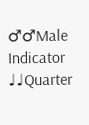♂♂Male Indicator
♩♩Quarter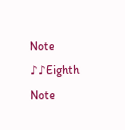Note
♪♪Eighth Note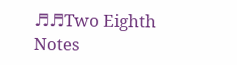♬♬Two Eighth Notes